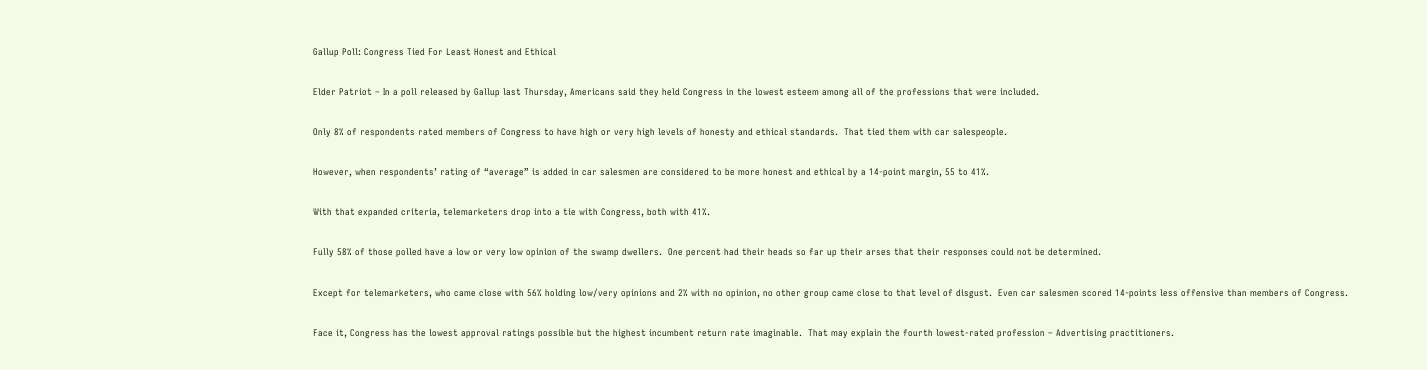Gallup Poll: Congress Tied For Least Honest and Ethical

Elder Patriot – In a poll released by Gallup last Thursday, Americans said they held Congress in the lowest esteem among all of the professions that were included.

Only 8% of respondents rated members of Congress to have high or very high levels of honesty and ethical standards.  That tied them with car salespeople.

However, when respondents’ rating of “average” is added in car salesmen are considered to be more honest and ethical by a 14-point margin, 55 to 41%.

With that expanded criteria, telemarketers drop into a tie with Congress, both with 41%.

Fully 58% of those polled have a low or very low opinion of the swamp dwellers.  One percent had their heads so far up their arses that their responses could not be determined.

Except for telemarketers, who came close with 56% holding low/very opinions and 2% with no opinion, no other group came close to that level of disgust.  Even car salesmen scored 14-points less offensive than members of Congress.

Face it, Congress has the lowest approval ratings possible but the highest incumbent return rate imaginable.  That may explain the fourth lowest-rated profession – Advertising practitioners.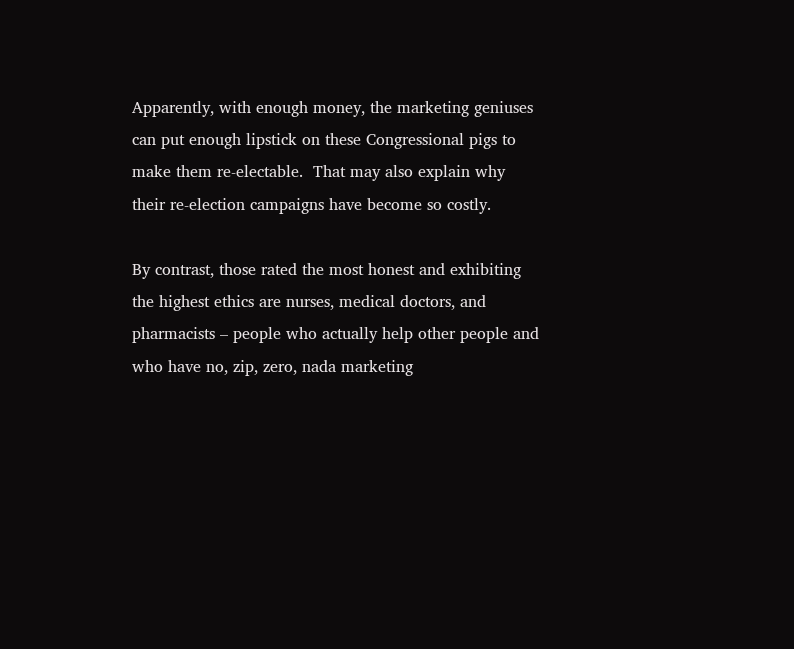Apparently, with enough money, the marketing geniuses can put enough lipstick on these Congressional pigs to make them re-electable.  That may also explain why their re-election campaigns have become so costly.

By contrast, those rated the most honest and exhibiting the highest ethics are nurses, medical doctors, and pharmacists – people who actually help other people and who have no, zip, zero, nada marketing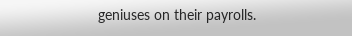geniuses on their payrolls.